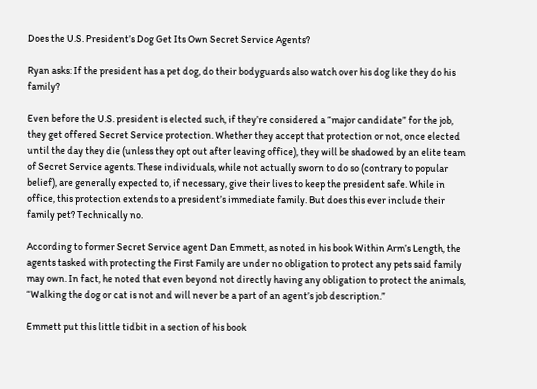Does the U.S. President’s Dog Get Its Own Secret Service Agents?

Ryan asks: If the president has a pet dog, do their bodyguards also watch over his dog like they do his family?

Even before the U.S. president is elected such, if they’re considered a “major candidate” for the job, they get offered Secret Service protection. Whether they accept that protection or not, once elected until the day they die (unless they opt out after leaving office), they will be shadowed by an elite team of Secret Service agents. These individuals, while not actually sworn to do so (contrary to popular belief), are generally expected to, if necessary, give their lives to keep the president safe. While in office, this protection extends to a president’s immediate family. But does this ever include their family pet? Technically no.

According to former Secret Service agent Dan Emmett, as noted in his book Within Arm’s Length, the agents tasked with protecting the First Family are under no obligation to protect any pets said family may own. In fact, he noted that even beyond not directly having any obligation to protect the animals, “Walking the dog or cat is not and will never be a part of an agent’s job description.”

Emmett put this little tidbit in a section of his book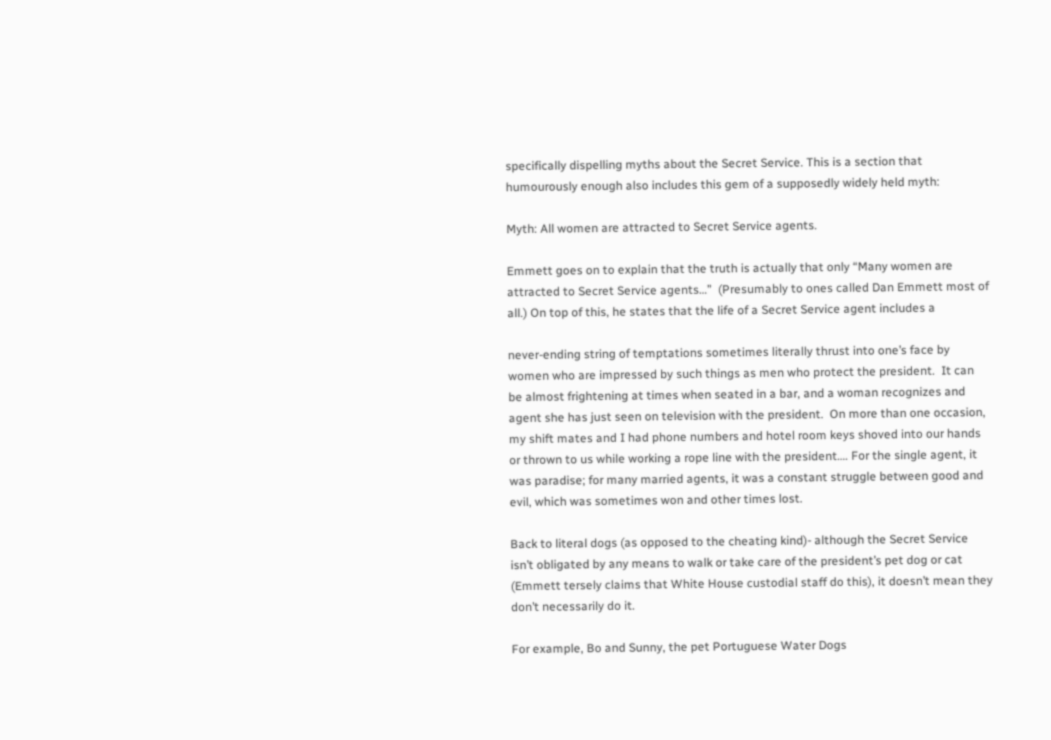specifically dispelling myths about the Secret Service. This is a section that humourously enough also includes this gem of a supposedly widely held myth:

Myth: All women are attracted to Secret Service agents.

Emmett goes on to explain that the truth is actually that only “Many women are attracted to Secret Service agents…”  (Presumably to ones called Dan Emmett most of all.) On top of this, he states that the life of a Secret Service agent includes a

never-ending string of temptations sometimes literally thrust into one’s face by women who are impressed by such things as men who protect the president.  It can be almost frightening at times when seated in a bar, and a woman recognizes and agent she has just seen on television with the president.  On more than one occasion, my shift mates and I had phone numbers and hotel room keys shoved into our hands or thrown to us while working a rope line with the president…. For the single agent, it was paradise; for many married agents, it was a constant struggle between good and evil, which was sometimes won and other times lost.

Back to literal dogs (as opposed to the cheating kind)- although the Secret Service isn’t obligated by any means to walk or take care of the president’s pet dog or cat (Emmett tersely claims that White House custodial staff do this), it doesn’t mean they don’t necessarily do it.

For example, Bo and Sunny, the pet Portuguese Water Dogs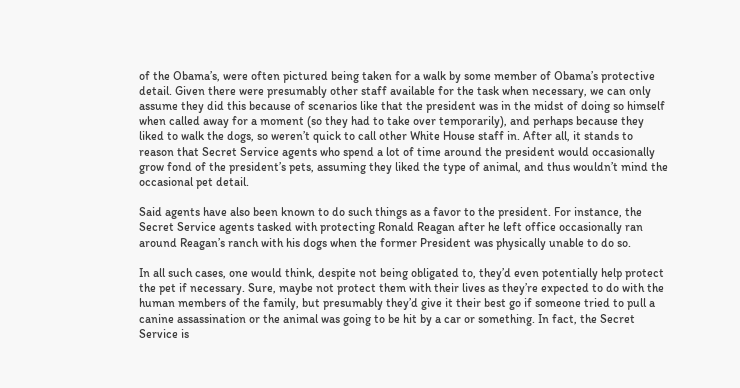of the Obama’s, were often pictured being taken for a walk by some member of Obama’s protective detail. Given there were presumably other staff available for the task when necessary, we can only assume they did this because of scenarios like that the president was in the midst of doing so himself when called away for a moment (so they had to take over temporarily), and perhaps because they liked to walk the dogs, so weren’t quick to call other White House staff in. After all, it stands to reason that Secret Service agents who spend a lot of time around the president would occasionally grow fond of the president’s pets, assuming they liked the type of animal, and thus wouldn’t mind the occasional pet detail.

Said agents have also been known to do such things as a favor to the president. For instance, the Secret Service agents tasked with protecting Ronald Reagan after he left office occasionally ran around Reagan’s ranch with his dogs when the former President was physically unable to do so.

In all such cases, one would think, despite not being obligated to, they’d even potentially help protect the pet if necessary. Sure, maybe not protect them with their lives as they’re expected to do with the human members of the family, but presumably they’d give it their best go if someone tried to pull a canine assassination or the animal was going to be hit by a car or something. In fact, the Secret Service is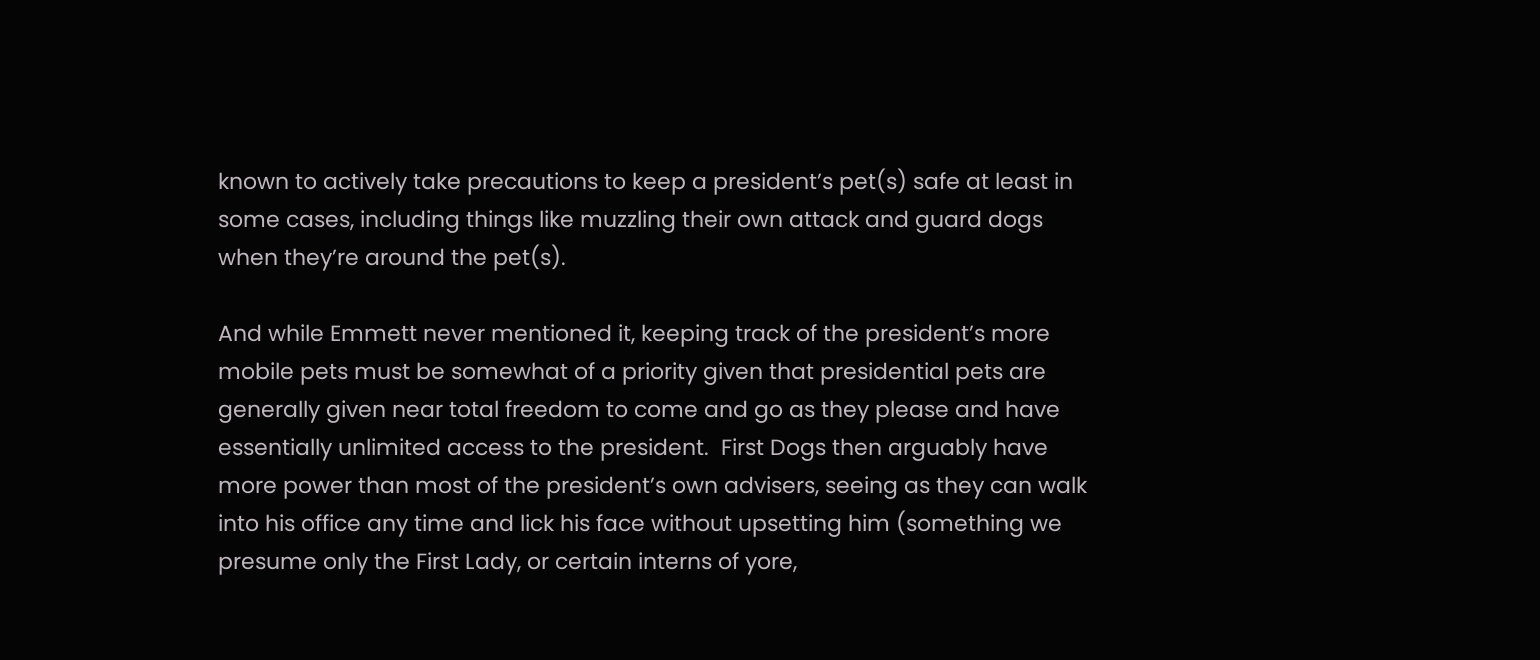known to actively take precautions to keep a president’s pet(s) safe at least in some cases, including things like muzzling their own attack and guard dogs when they’re around the pet(s).

And while Emmett never mentioned it, keeping track of the president’s more mobile pets must be somewhat of a priority given that presidential pets are generally given near total freedom to come and go as they please and have essentially unlimited access to the president.  First Dogs then arguably have more power than most of the president’s own advisers, seeing as they can walk into his office any time and lick his face without upsetting him (something we presume only the First Lady, or certain interns of yore,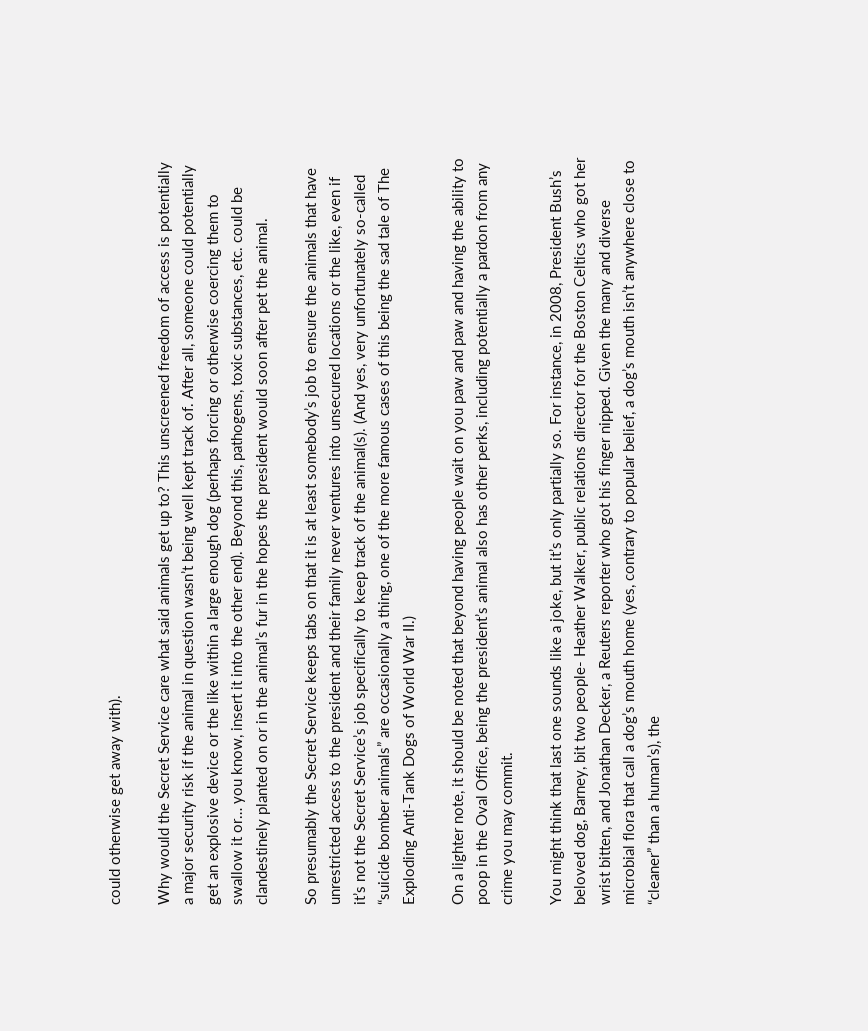could otherwise get away with).

Why would the Secret Service care what said animals get up to? This unscreened freedom of access is potentially a major security risk if the animal in question wasn’t being well kept track of. After all, someone could potentially get an explosive device or the like within a large enough dog (perhaps forcing or otherwise coercing them to swallow it or… you know, insert it into the other end). Beyond this, pathogens, toxic substances, etc. could be clandestinely planted on or in the animal’s fur in the hopes the president would soon after pet the animal.

So presumably the Secret Service keeps tabs on that it is at least somebody’s job to ensure the animals that have unrestricted access to the president and their family never ventures into unsecured locations or the like, even if it’s not the Secret Service’s job specifically to keep track of the animal(s). (And yes, very unfortunately so-called “suicide bomber animals” are occasionally a thing, one of the more famous cases of this being the sad tale of The Exploding Anti-Tank Dogs of World War II.)

On a lighter note, it should be noted that beyond having people wait on you paw and paw and having the ability to poop in the Oval Office, being the president’s animal also has other perks, including potentially a pardon from any crime you may commit.

You might think that last one sounds like a joke, but it’s only partially so. For instance, in 2008, President Bush’s beloved dog, Barney, bit two people- Heather Walker, public relations director for the Boston Celtics who got her wrist bitten, and Jonathan Decker, a Reuters reporter who got his finger nipped. Given the many and diverse microbial flora that call a dog’s mouth home (yes, contrary to popular belief, a dog’s mouth isn’t anywhere close to “cleaner” than a human’s), the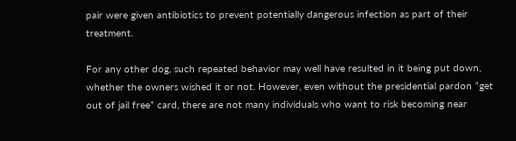pair were given antibiotics to prevent potentially dangerous infection as part of their treatment.

For any other dog, such repeated behavior may well have resulted in it being put down, whether the owners wished it or not. However, even without the presidential pardon “get out of jail free” card, there are not many individuals who want to risk becoming near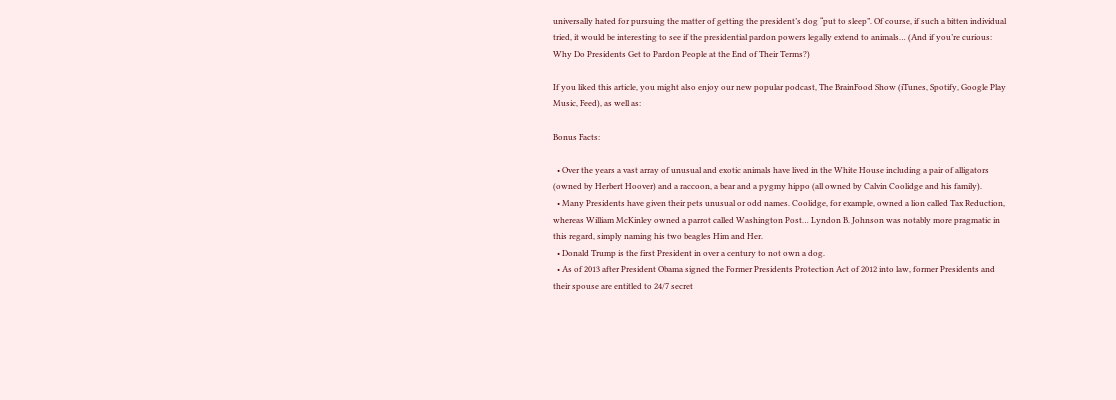universally hated for pursuing the matter of getting the president’s dog “put to sleep”. Of course, if such a bitten individual tried, it would be interesting to see if the presidential pardon powers legally extend to animals… (And if you’re curious: Why Do Presidents Get to Pardon People at the End of Their Terms?)

If you liked this article, you might also enjoy our new popular podcast, The BrainFood Show (iTunes, Spotify, Google Play Music, Feed), as well as:

Bonus Facts:

  • Over the years a vast array of unusual and exotic animals have lived in the White House including a pair of alligators (owned by Herbert Hoover) and a raccoon, a bear and a pygmy hippo (all owned by Calvin Coolidge and his family).
  • Many Presidents have given their pets unusual or odd names. Coolidge, for example, owned a lion called Tax Reduction, whereas William McKinley owned a parrot called Washington Post… Lyndon B. Johnson was notably more pragmatic in this regard, simply naming his two beagles Him and Her.
  • Donald Trump is the first President in over a century to not own a dog.
  • As of 2013 after President Obama signed the Former Presidents Protection Act of 2012 into law, former Presidents and their spouse are entitled to 24/7 secret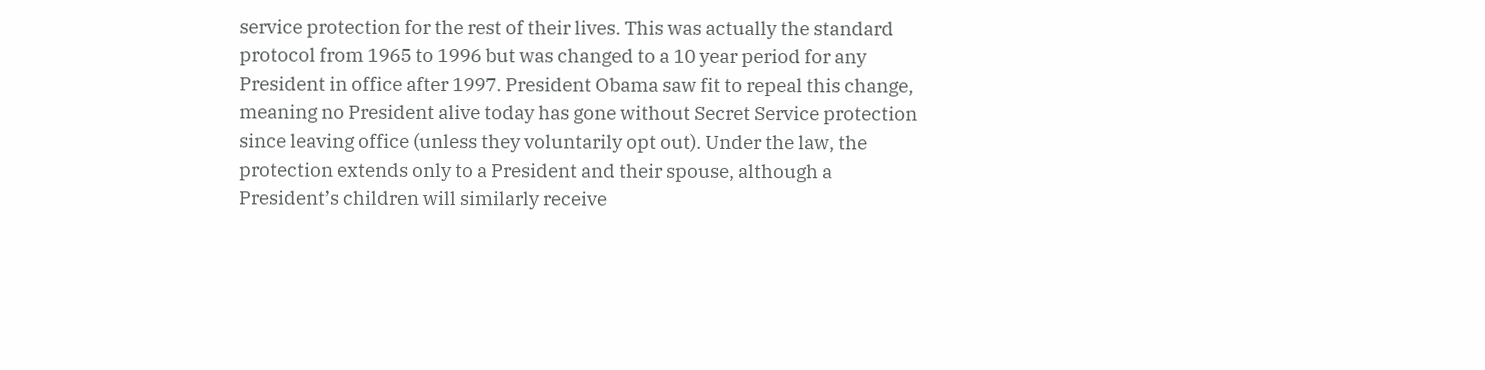service protection for the rest of their lives. This was actually the standard protocol from 1965 to 1996 but was changed to a 10 year period for any President in office after 1997. President Obama saw fit to repeal this change, meaning no President alive today has gone without Secret Service protection since leaving office (unless they voluntarily opt out). Under the law, the protection extends only to a President and their spouse, although a President’s children will similarly receive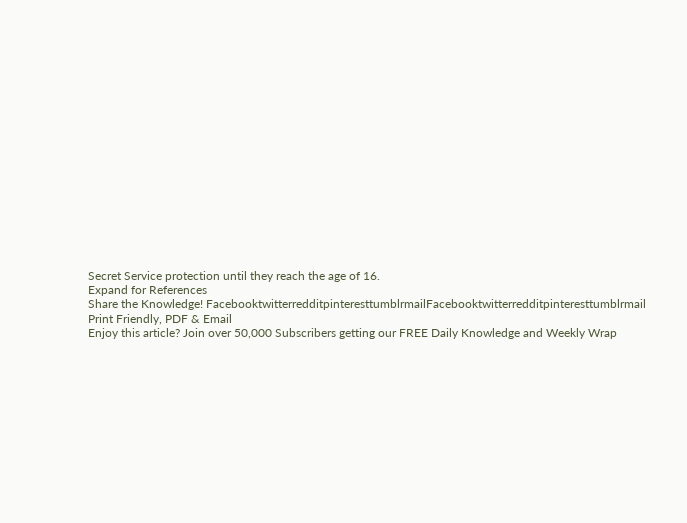Secret Service protection until they reach the age of 16.
Expand for References
Share the Knowledge! FacebooktwitterredditpinteresttumblrmailFacebooktwitterredditpinteresttumblrmail
Print Friendly, PDF & Email
Enjoy this article? Join over 50,000 Subscribers getting our FREE Daily Knowledge and Weekly Wrap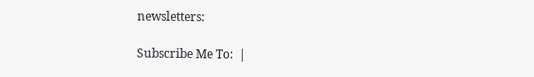newsletters:

Subscribe Me To:  |